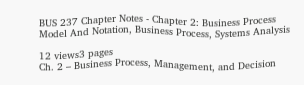BUS 237 Chapter Notes - Chapter 2: Business Process Model And Notation, Business Process, Systems Analysis

12 views3 pages
Ch. 2 – Business Process, Management, and Decision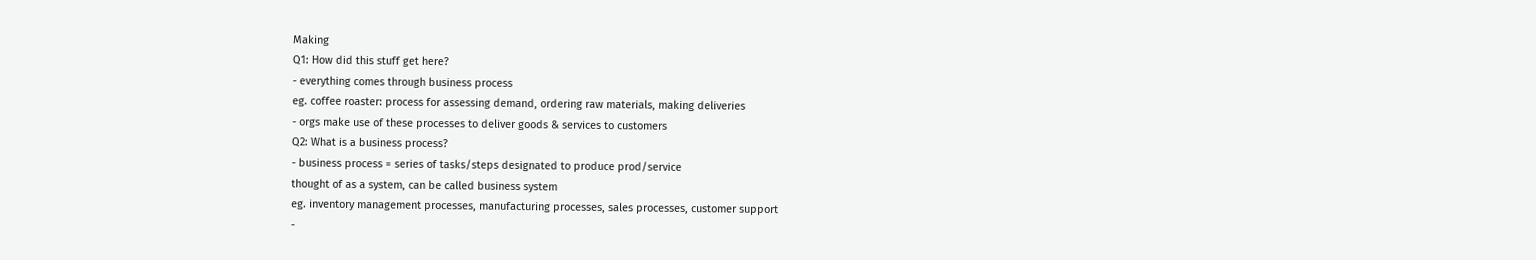Making
Q1: How did this stuff get here?
- everything comes through business process
eg. coffee roaster: process for assessing demand, ordering raw materials, making deliveries
- orgs make use of these processes to deliver goods & services to customers
Q2: What is a business process?
- business process = series of tasks/steps designated to produce prod/service
thought of as a system, can be called business system
eg. inventory management processes, manufacturing processes, sales processes, customer support
-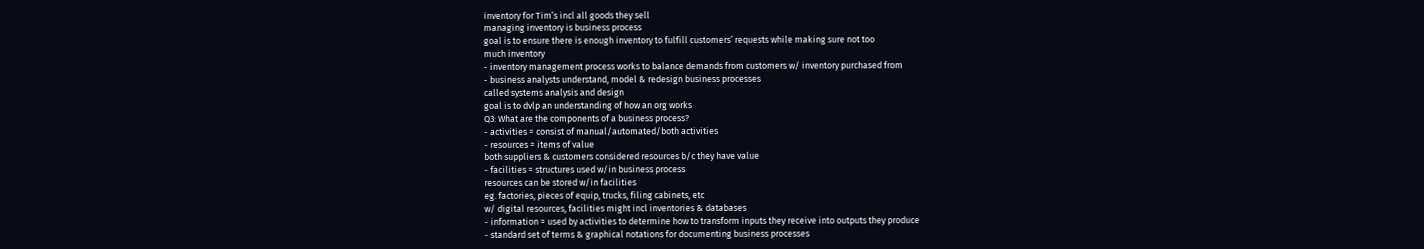inventory for Tim’s incl all goods they sell
managing inventory is business process
goal is to ensure there is enough inventory to fulfill customers’ requests while making sure not too
much inventory
- inventory management process works to balance demands from customers w/ inventory purchased from
- business analysts understand, model & redesign business processes
called systems analysis and design
goal is to dvlp an understanding of how an org works
Q3: What are the components of a business process?
- activities = consist of manual/automated/both activities
- resources = items of value
both suppliers & customers considered resources b/c they have value
- facilities = structures used w/in business process
resources can be stored w/in facilities
eg. factories, pieces of equip, trucks, filing cabinets, etc
w/ digital resources, facilities might incl inventories & databases
- information = used by activities to determine how to transform inputs they receive into outputs they produce
- standard set of terms & graphical notations for documenting business processes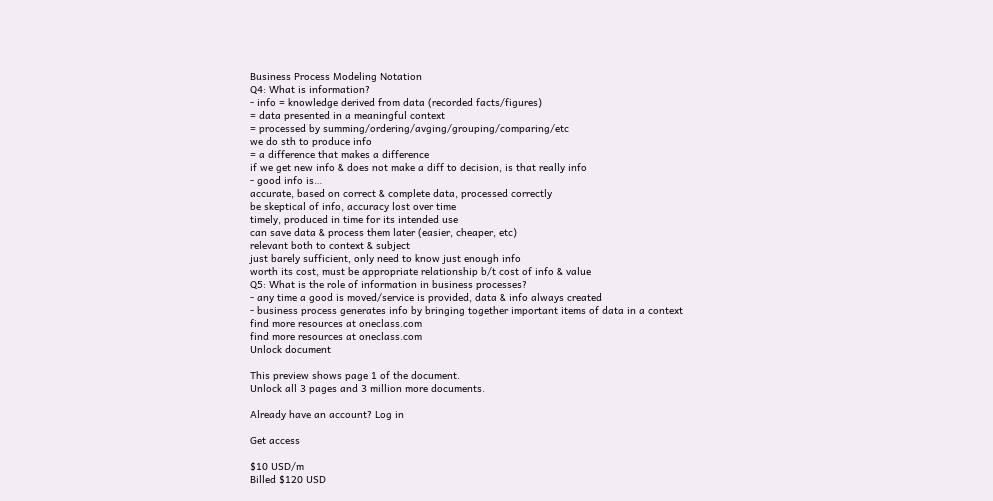Business Process Modeling Notation
Q4: What is information?
- info = knowledge derived from data (recorded facts/figures)
= data presented in a meaningful context
= processed by summing/ordering/avging/grouping/comparing/etc
we do sth to produce info
= a difference that makes a difference
if we get new info & does not make a diff to decision, is that really info
- good info is…
accurate, based on correct & complete data, processed correctly
be skeptical of info, accuracy lost over time
timely, produced in time for its intended use
can save data & process them later (easier, cheaper, etc)
relevant both to context & subject
just barely sufficient, only need to know just enough info
worth its cost, must be appropriate relationship b/t cost of info & value
Q5: What is the role of information in business processes?
- any time a good is moved/service is provided, data & info always created
- business process generates info by bringing together important items of data in a context
find more resources at oneclass.com
find more resources at oneclass.com
Unlock document

This preview shows page 1 of the document.
Unlock all 3 pages and 3 million more documents.

Already have an account? Log in

Get access

$10 USD/m
Billed $120 USD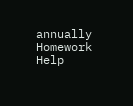annually
Homework Help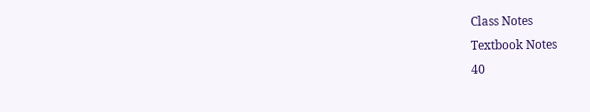Class Notes
Textbook Notes
40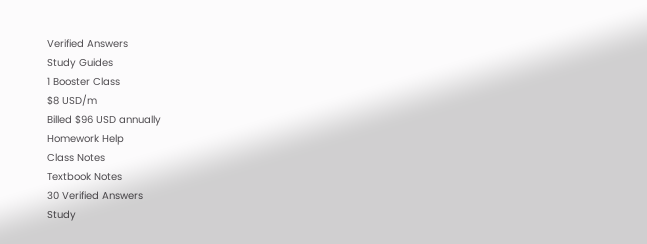Verified Answers
Study Guides
1 Booster Class
$8 USD/m
Billed $96 USD annually
Homework Help
Class Notes
Textbook Notes
30 Verified Answers
Study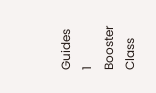Guides
1 Booster Class